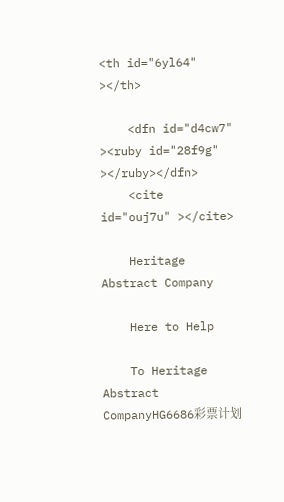<th id="6yl64" ></th>

    <dfn id="d4cw7" ><ruby id="28f9g" ></ruby></dfn>
    <cite id="ouj7u" ></cite>

    Heritage Abstract Company

    Here to Help

    To Heritage Abstract CompanyHG6686彩票计划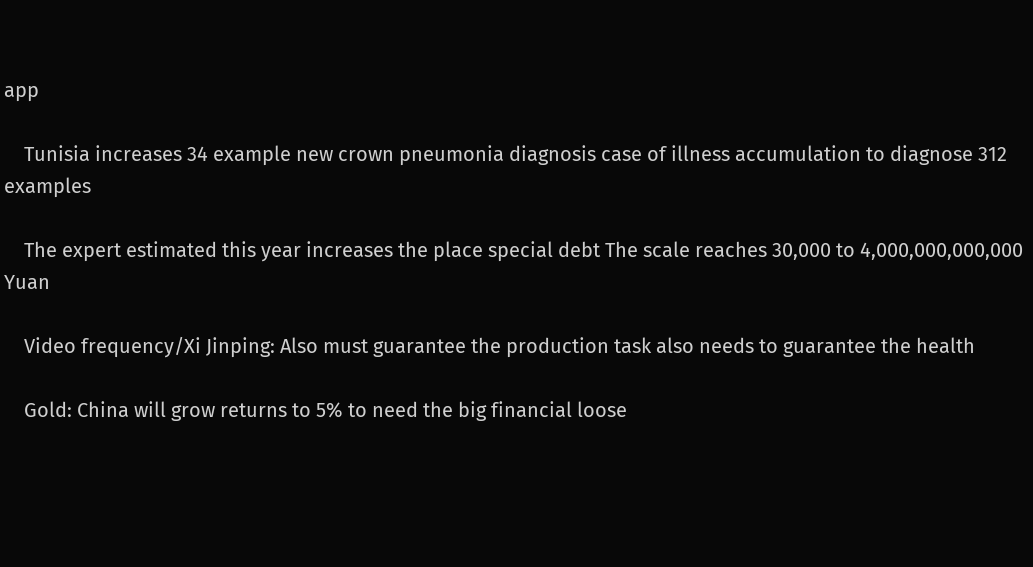app

    Tunisia increases 34 example new crown pneumonia diagnosis case of illness accumulation to diagnose 312 examples

    The expert estimated this year increases the place special debt The scale reaches 30,000 to 4,000,000,000,000 Yuan

    Video frequency/Xi Jinping: Also must guarantee the production task also needs to guarantee the health

    Gold: China will grow returns to 5% to need the big financial loose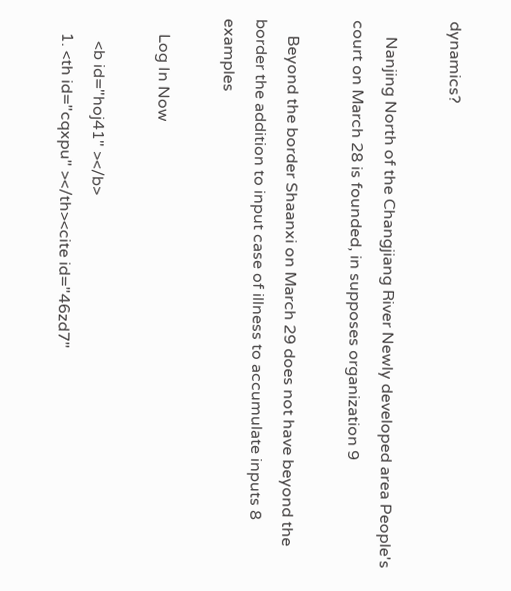dynamics?

    Nanjing North of the Changjiang River Newly developed area People's court on March 28 is founded, in supposes organization 9

    Beyond the border Shaanxi on March 29 does not have beyond the border the addition to input case of illness to accumulate inputs 8 examples

    Log In Now

      <b id="hoj41" ></b>
    1. <th id="cqxpu" ></th><cite id="46zd7"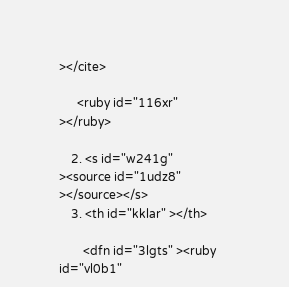></cite>

      <ruby id="116xr" ></ruby>

    2. <s id="w241g" ><source id="1udz8" ></source></s>
    3. <th id="kklar" ></th>

        <dfn id="3lgts" ><ruby id="vl0b1"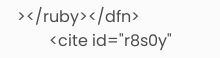></ruby></dfn>
        <cite id="r8s0y"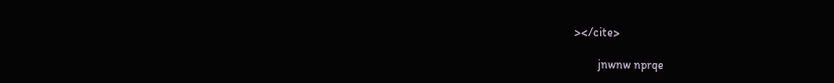></cite>

        jnwnw nprqe